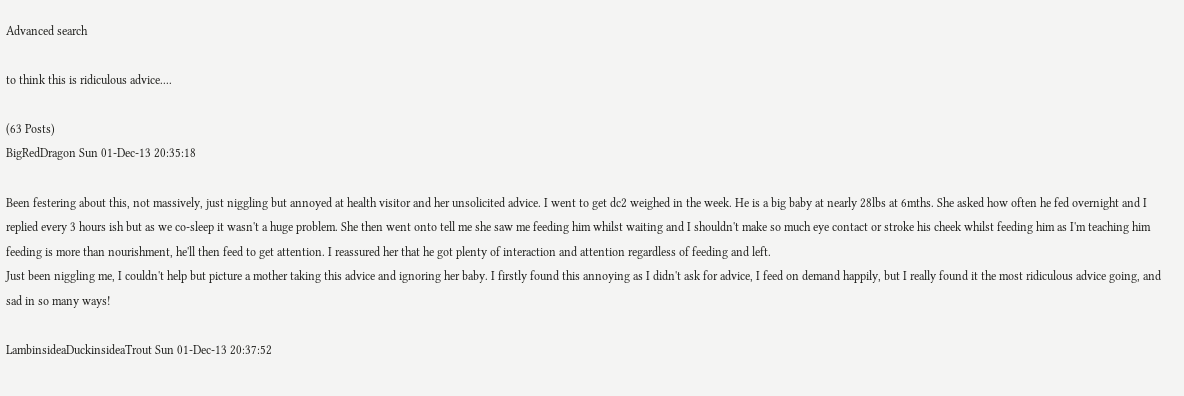Advanced search

to think this is ridiculous advice....

(63 Posts)
BigRedDragon Sun 01-Dec-13 20:35:18

Been festering about this, not massively, just niggling but annoyed at health visitor and her unsolicited advice. I went to get dc2 weighed in the week. He is a big baby at nearly 28lbs at 6mths. She asked how often he fed overnight and I replied every 3 hours ish but as we co-sleep it wasn't a huge problem. She then went onto tell me she saw me feeding him whilst waiting and I shouldn't make so much eye contact or stroke his cheek whilst feeding him as I'm teaching him feeding is more than nourishment, he'll then feed to get attention. I reassured her that he got plenty of interaction and attention regardless of feeding and left.
Just been niggling me, I couldn't help but picture a mother taking this advice and ignoring her baby. I firstly found this annoying as I didn't ask for advice, I feed on demand happily, but I really found it the most ridiculous advice going, and sad in so many ways!

LambinsideaDuckinsideaTrout Sun 01-Dec-13 20:37:52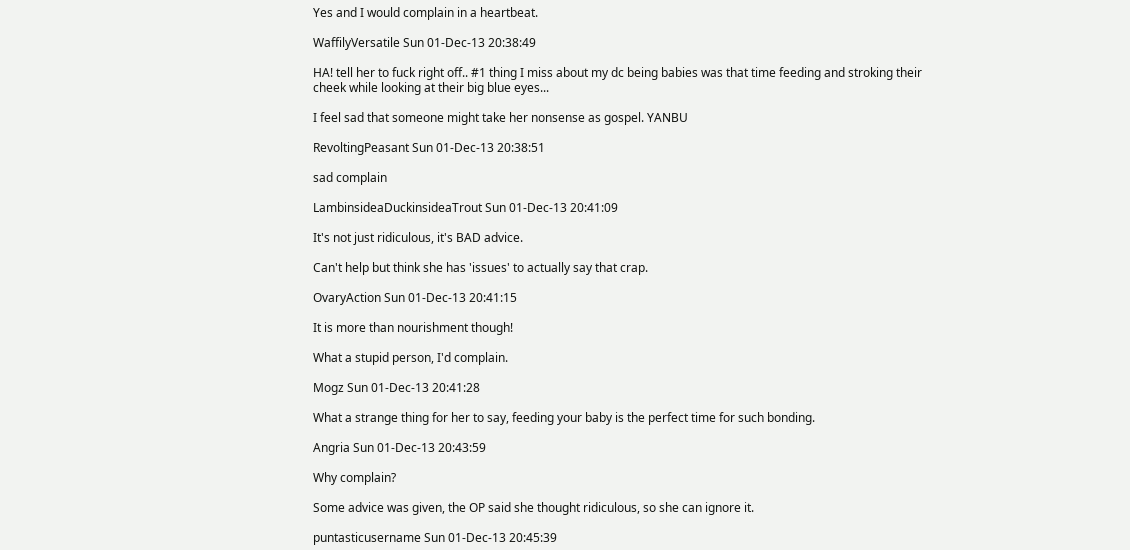Yes and I would complain in a heartbeat.

WaffilyVersatile Sun 01-Dec-13 20:38:49

HA! tell her to fuck right off.. #1 thing I miss about my dc being babies was that time feeding and stroking their cheek while looking at their big blue eyes...

I feel sad that someone might take her nonsense as gospel. YANBU

RevoltingPeasant Sun 01-Dec-13 20:38:51

sad complain

LambinsideaDuckinsideaTrout Sun 01-Dec-13 20:41:09

It's not just ridiculous, it's BAD advice.

Can't help but think she has 'issues' to actually say that crap.

OvaryAction Sun 01-Dec-13 20:41:15

It is more than nourishment though!

What a stupid person, I'd complain.

Mogz Sun 01-Dec-13 20:41:28

What a strange thing for her to say, feeding your baby is the perfect time for such bonding.

Angria Sun 01-Dec-13 20:43:59

Why complain?

Some advice was given, the OP said she thought ridiculous, so she can ignore it.

puntasticusername Sun 01-Dec-13 20:45:39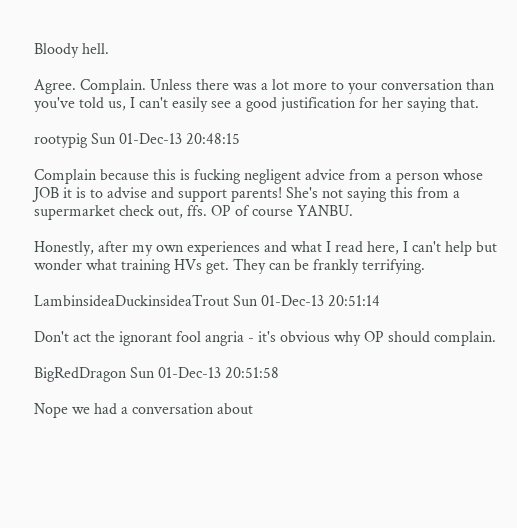Bloody hell.

Agree. Complain. Unless there was a lot more to your conversation than you've told us, I can't easily see a good justification for her saying that.

rootypig Sun 01-Dec-13 20:48:15

Complain because this is fucking negligent advice from a person whose JOB it is to advise and support parents! She's not saying this from a supermarket check out, ffs. OP of course YANBU.

Honestly, after my own experiences and what I read here, I can't help but wonder what training HVs get. They can be frankly terrifying.

LambinsideaDuckinsideaTrout Sun 01-Dec-13 20:51:14

Don't act the ignorant fool angria - it's obvious why OP should complain.

BigRedDragon Sun 01-Dec-13 20:51:58

Nope we had a conversation about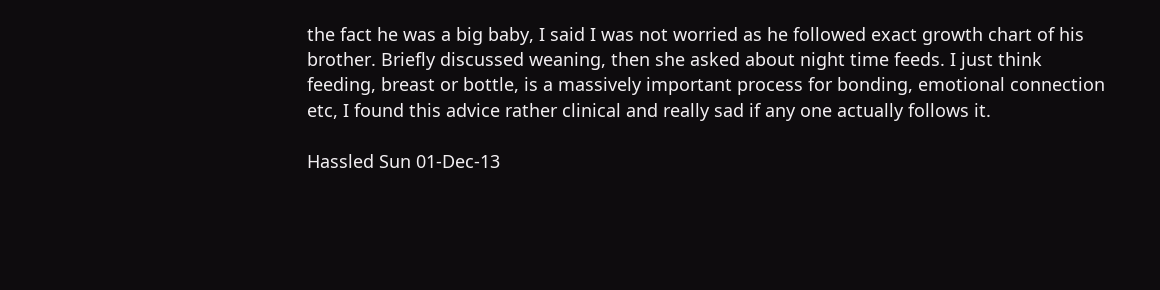the fact he was a big baby, I said I was not worried as he followed exact growth chart of his brother. Briefly discussed weaning, then she asked about night time feeds. I just think feeding, breast or bottle, is a massively important process for bonding, emotional connection etc, I found this advice rather clinical and really sad if any one actually follows it.

Hassled Sun 01-Dec-13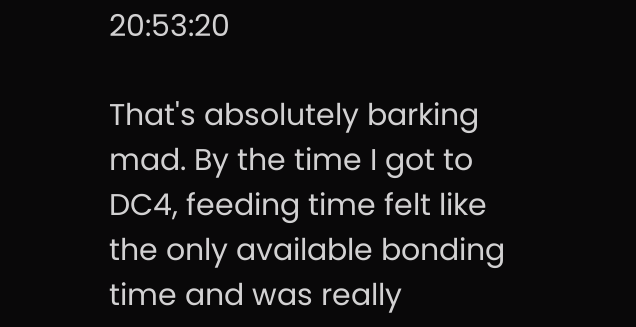20:53:20

That's absolutely barking mad. By the time I got to DC4, feeding time felt like the only available bonding time and was really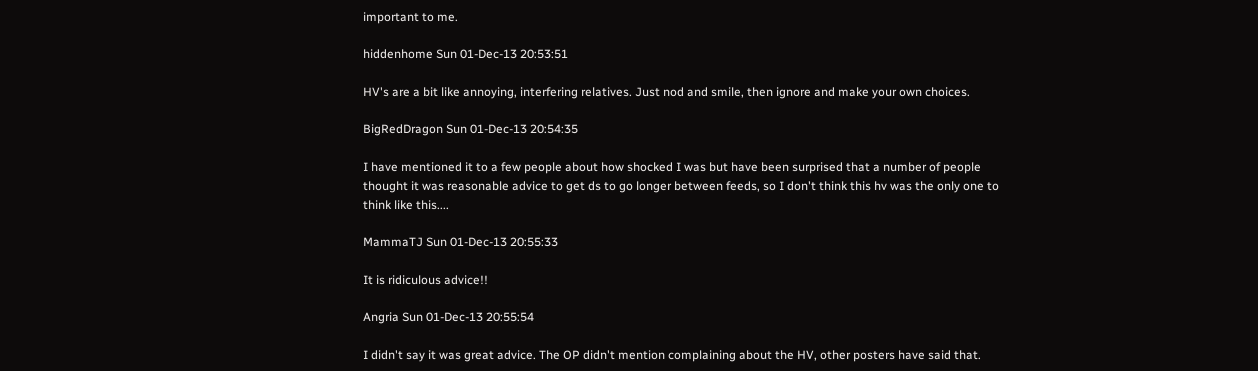important to me.

hiddenhome Sun 01-Dec-13 20:53:51

HV's are a bit like annoying, interfering relatives. Just nod and smile, then ignore and make your own choices.

BigRedDragon Sun 01-Dec-13 20:54:35

I have mentioned it to a few people about how shocked I was but have been surprised that a number of people thought it was reasonable advice to get ds to go longer between feeds, so I don't think this hv was the only one to think like this....

MammaTJ Sun 01-Dec-13 20:55:33

It is ridiculous advice!!

Angria Sun 01-Dec-13 20:55:54

I didn't say it was great advice. The OP didn't mention complaining about the HV, other posters have said that.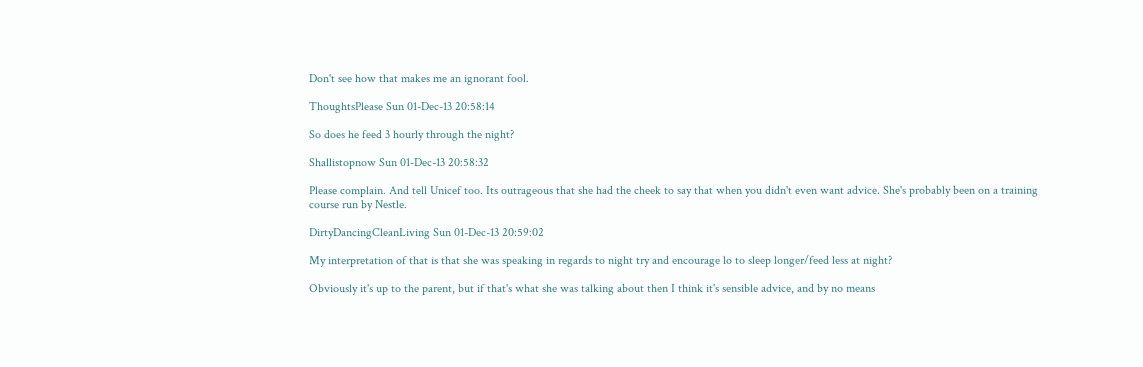Don't see how that makes me an ignorant fool.

ThoughtsPlease Sun 01-Dec-13 20:58:14

So does he feed 3 hourly through the night?

Shallistopnow Sun 01-Dec-13 20:58:32

Please complain. And tell Unicef too. Its outrageous that she had the cheek to say that when you didn't even want advice. She's probably been on a training course run by Nestle.

DirtyDancingCleanLiving Sun 01-Dec-13 20:59:02

My interpretation of that is that she was speaking in regards to night try and encourage lo to sleep longer/feed less at night?

Obviously it's up to the parent, but if that's what she was talking about then I think it's sensible advice, and by no means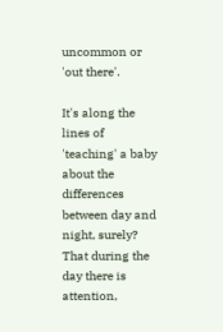uncommon or 'out there'.

It's along the lines of 'teaching' a baby about the differences between day and night, surely? That during the day there is attention,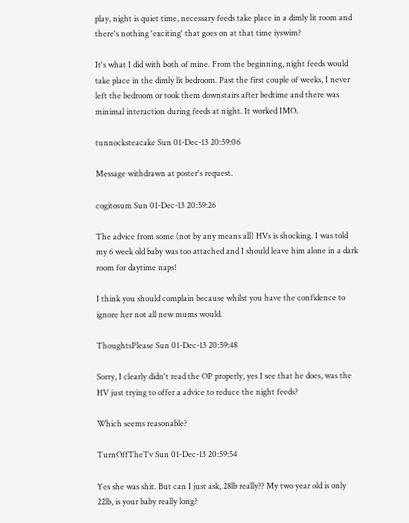play, night is quiet time, necessary feeds take place in a dimly lit room and there's nothing 'exciting' that goes on at that time iyswim?

It's what I did with both of mine. From the beginning, night feeds would take place in the dimly lit bedroom. Past the first couple of weeks, I never left the bedroom or took them downstairs after bedtime and there was minimal interaction during feeds at night. It worked IMO.

tunnocksteacake Sun 01-Dec-13 20:59:06

Message withdrawn at poster's request.

cogitosum Sun 01-Dec-13 20:59:26

The advice from some (not by any means all) HVs is shocking. I was told my 6 week old baby was too attached and I should leave him alone in a dark room for daytime naps!

I think you should complain because whilst you have the confidence to ignore her not all new mums would.

ThoughtsPlease Sun 01-Dec-13 20:59:48

Sorry, I clearly didn't read the OP properly, yes I see that he does, was the HV just trying to offer a advice to reduce the night feeds?

Which seems reasonable?

TurnOffTheTv Sun 01-Dec-13 20:59:54

Yes she was shit. But can I just ask, 28lb really?? My two year old is only 22lb, is your baby really long?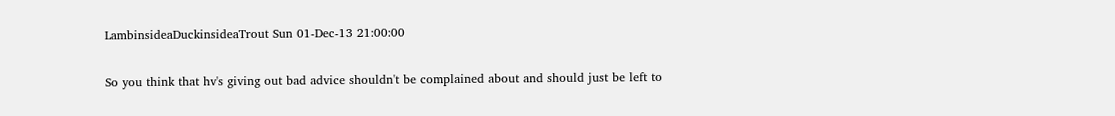LambinsideaDuckinsideaTrout Sun 01-Dec-13 21:00:00

So you think that hv's giving out bad advice shouldn't be complained about and should just be left to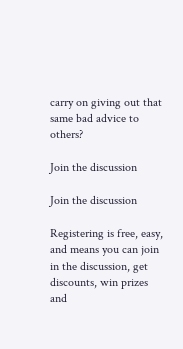carry on giving out that same bad advice to others?

Join the discussion

Join the discussion

Registering is free, easy, and means you can join in the discussion, get discounts, win prizes and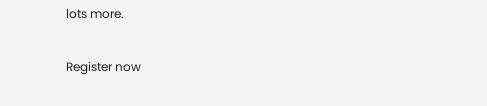lots more.

Register now